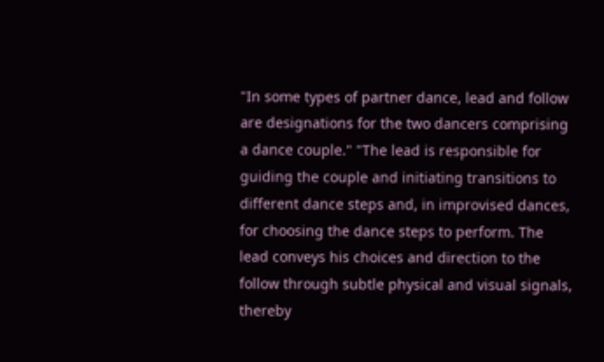"In some types of partner dance, lead and follow are designations for the two dancers comprising a dance couple." "The lead is responsible for guiding the couple and initiating transitions to different dance steps and, in improvised dances, for choosing the dance steps to perform. The lead conveys his choices and direction to the follow through subtle physical and visual signals, thereby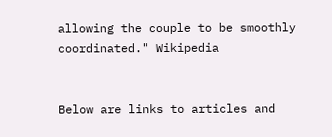allowing the couple to be smoothly coordinated." Wikipedia


Below are links to articles and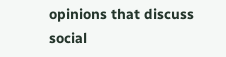opinions that discuss social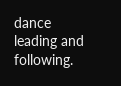dance leading and following.